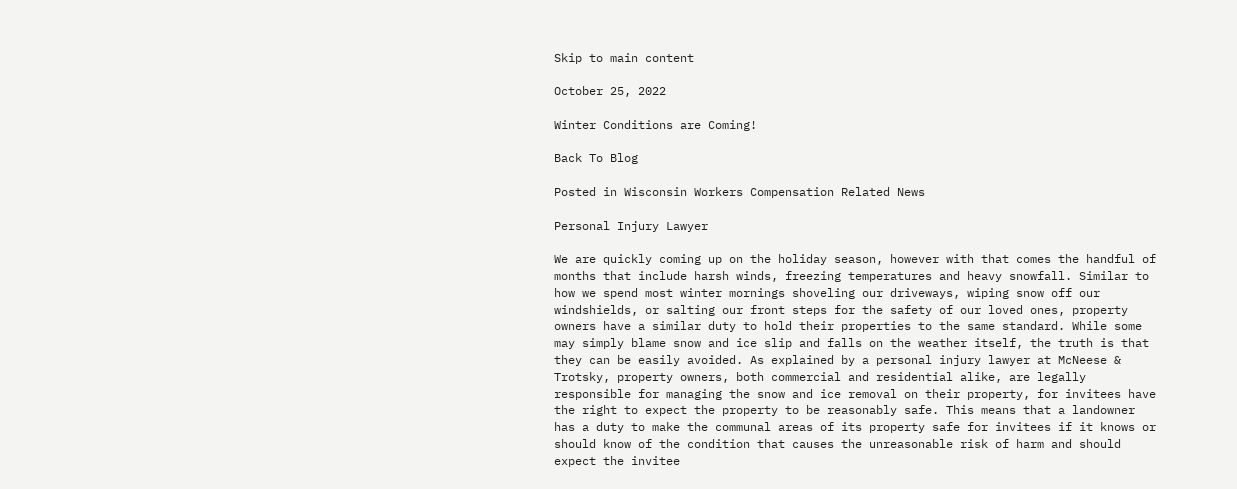Skip to main content

October 25, 2022

Winter Conditions are Coming!

Back To Blog

Posted in Wisconsin Workers Compensation Related News

Personal Injury Lawyer

We are quickly coming up on the holiday season, however with that comes the handful of months that include harsh winds, freezing temperatures and heavy snowfall. Similar to how we spend most winter mornings shoveling our driveways, wiping snow off our windshields, or salting our front steps for the safety of our loved ones, property owners have a similar duty to hold their properties to the same standard. While some may simply blame snow and ice slip and falls on the weather itself, the truth is that they can be easily avoided. As explained by a personal injury lawyer at McNeese & Trotsky, property owners, both commercial and residential alike, are legally responsible for managing the snow and ice removal on their property, for invitees have the right to expect the property to be reasonably safe. This means that a landowner has a duty to make the communal areas of its property safe for invitees if it knows or should know of the condition that causes the unreasonable risk of harm and should expect the invitee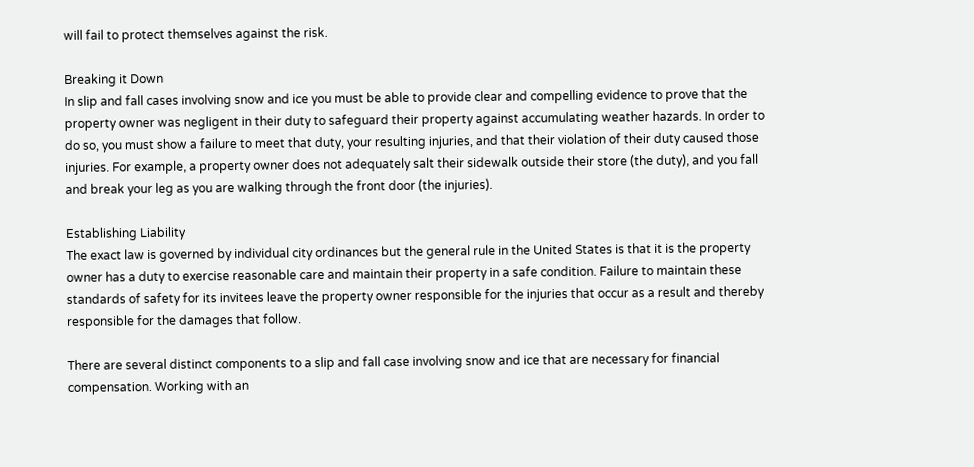will fail to protect themselves against the risk.

Breaking it Down
In slip and fall cases involving snow and ice you must be able to provide clear and compelling evidence to prove that the property owner was negligent in their duty to safeguard their property against accumulating weather hazards. In order to do so, you must show a failure to meet that duty, your resulting injuries, and that their violation of their duty caused those injuries. For example, a property owner does not adequately salt their sidewalk outside their store (the duty), and you fall and break your leg as you are walking through the front door (the injuries).

Establishing Liability
The exact law is governed by individual city ordinances but the general rule in the United States is that it is the property owner has a duty to exercise reasonable care and maintain their property in a safe condition. Failure to maintain these standards of safety for its invitees leave the property owner responsible for the injuries that occur as a result and thereby responsible for the damages that follow.

There are several distinct components to a slip and fall case involving snow and ice that are necessary for financial compensation. Working with an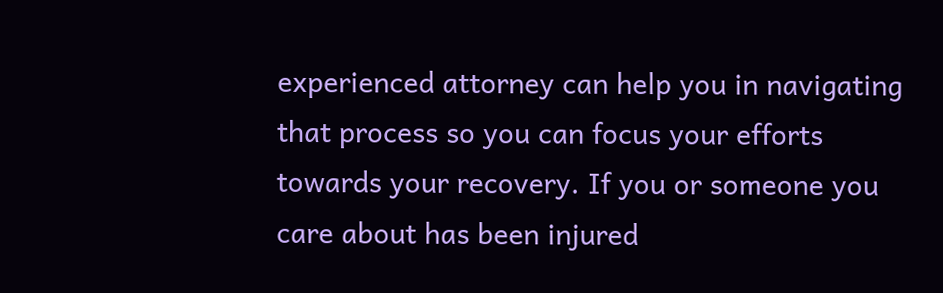experienced attorney can help you in navigating that process so you can focus your efforts towards your recovery. If you or someone you care about has been injured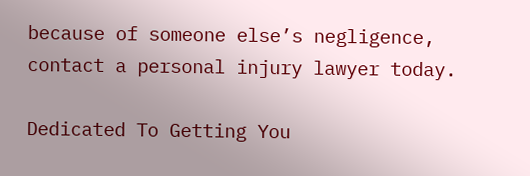because of someone else’s negligence, contact a personal injury lawyer today.

Dedicated To Getting You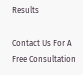Results

Contact Us For A Free Consultation